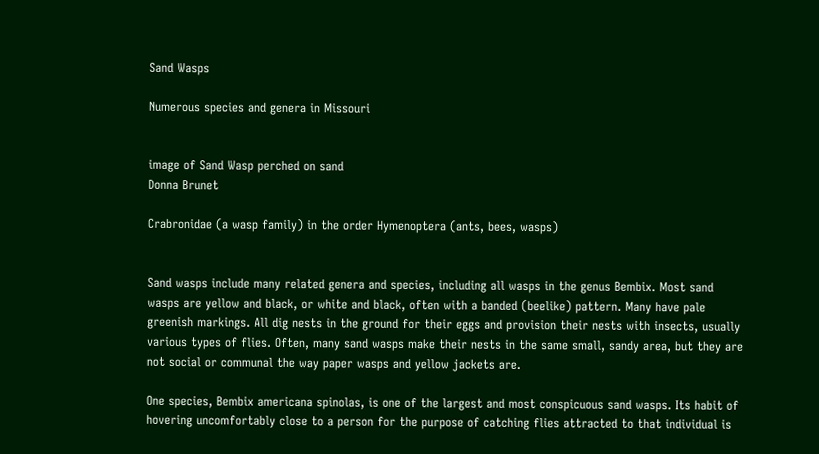Sand Wasps

Numerous species and genera in Missouri


image of Sand Wasp perched on sand
Donna Brunet

Crabronidae (a wasp family) in the order Hymenoptera (ants, bees, wasps)


Sand wasps include many related genera and species, including all wasps in the genus Bembix. Most sand wasps are yellow and black, or white and black, often with a banded (beelike) pattern. Many have pale greenish markings. All dig nests in the ground for their eggs and provision their nests with insects, usually various types of flies. Often, many sand wasps make their nests in the same small, sandy area, but they are not social or communal the way paper wasps and yellow jackets are.

One species, Bembix americana spinolas, is one of the largest and most conspicuous sand wasps. Its habit of hovering uncomfortably close to a person for the purpose of catching flies attracted to that individual is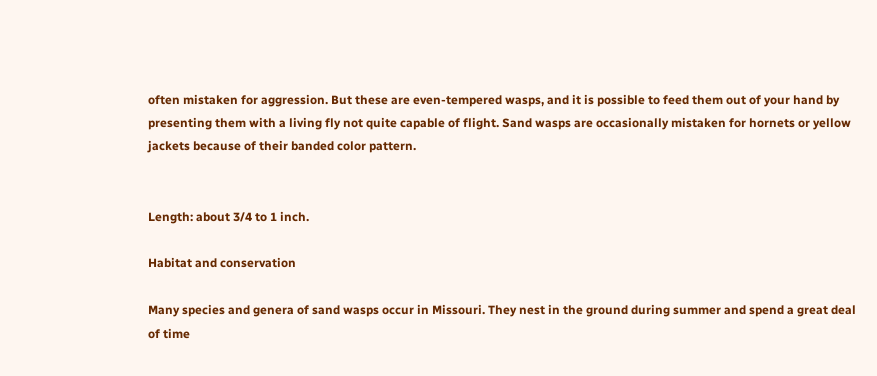often mistaken for aggression. But these are even-tempered wasps, and it is possible to feed them out of your hand by presenting them with a living fly not quite capable of flight. Sand wasps are occasionally mistaken for hornets or yellow jackets because of their banded color pattern.


Length: about 3/4 to 1 inch.

Habitat and conservation

Many species and genera of sand wasps occur in Missouri. They nest in the ground during summer and spend a great deal of time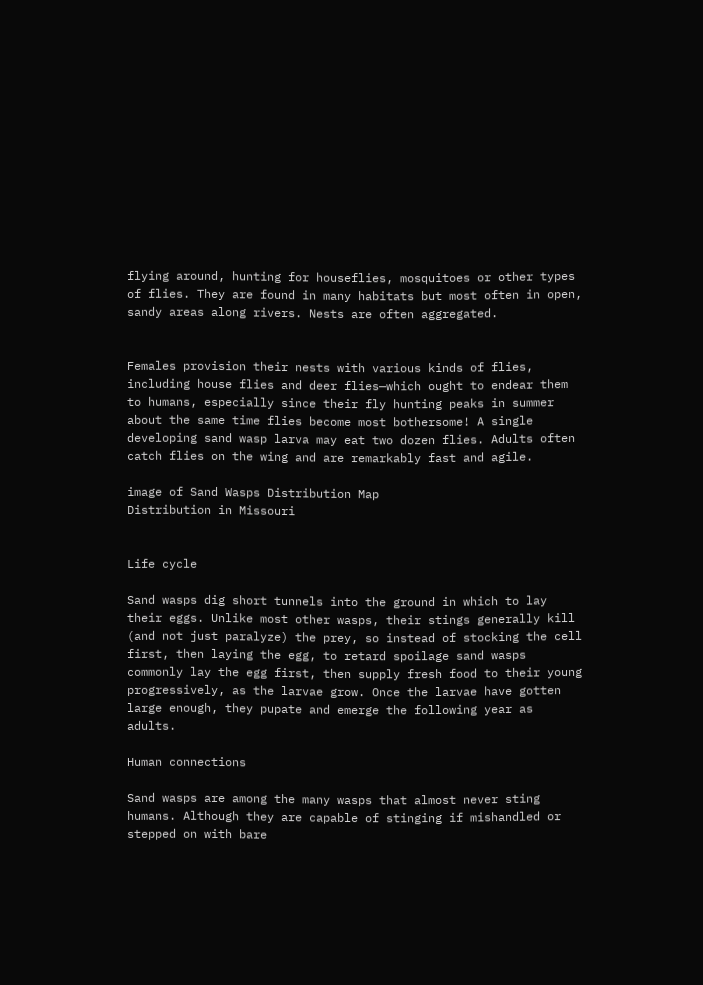flying around, hunting for houseflies, mosquitoes or other types of flies. They are found in many habitats but most often in open, sandy areas along rivers. Nests are often aggregated.


Females provision their nests with various kinds of flies, including house flies and deer flies—which ought to endear them to humans, especially since their fly hunting peaks in summer about the same time flies become most bothersome! A single developing sand wasp larva may eat two dozen flies. Adults often catch flies on the wing and are remarkably fast and agile.

image of Sand Wasps Distribution Map
Distribution in Missouri


Life cycle

Sand wasps dig short tunnels into the ground in which to lay their eggs. Unlike most other wasps, their stings generally kill (and not just paralyze) the prey, so instead of stocking the cell first, then laying the egg, to retard spoilage sand wasps commonly lay the egg first, then supply fresh food to their young progressively, as the larvae grow. Once the larvae have gotten large enough, they pupate and emerge the following year as adults.

Human connections

Sand wasps are among the many wasps that almost never sting humans. Although they are capable of stinging if mishandled or stepped on with bare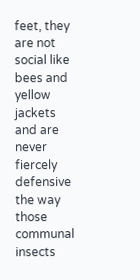feet, they are not social like bees and yellow jackets and are never fiercely defensive the way those communal insects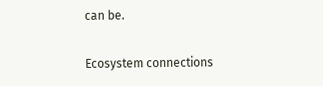can be.

Ecosystem connections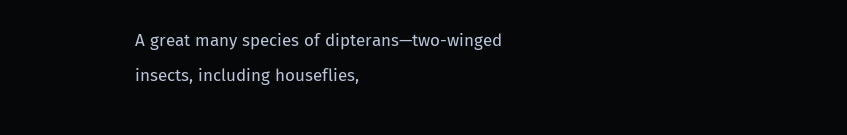A great many species of dipterans—two-winged insects, including houseflies,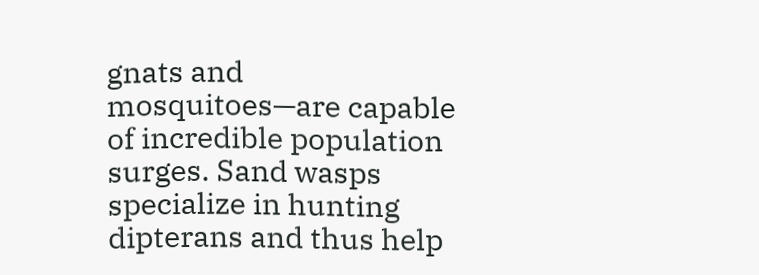gnats and mosquitoes—are capable of incredible population surges. Sand wasps specialize in hunting dipterans and thus help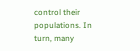control their populations. In turn, many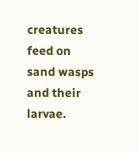creatures feed on sand wasps and their larvae.